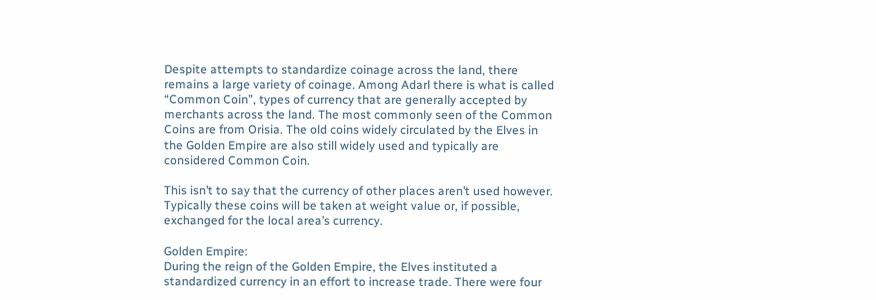Despite attempts to standardize coinage across the land, there remains a large variety of coinage. Among Adarl there is what is called “Common Coin”, types of currency that are generally accepted by merchants across the land. The most commonly seen of the Common Coins are from Orisia. The old coins widely circulated by the Elves in the Golden Empire are also still widely used and typically are considered Common Coin.

This isn’t to say that the currency of other places aren’t used however. Typically these coins will be taken at weight value or, if possible, exchanged for the local area’s currency.

Golden Empire:
During the reign of the Golden Empire, the Elves instituted a standardized currency in an effort to increase trade. There were four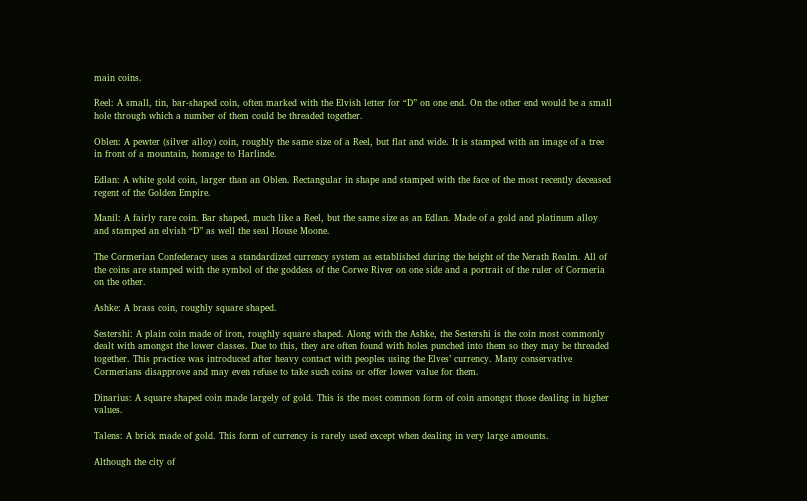main coins.

Reel: A small, tin, bar-shaped coin, often marked with the Elvish letter for “D” on one end. On the other end would be a small hole through which a number of them could be threaded together.

Oblen: A pewter (silver alloy) coin, roughly the same size of a Reel, but flat and wide. It is stamped with an image of a tree in front of a mountain, homage to Harlinde.

Edlan: A white gold coin, larger than an Oblen. Rectangular in shape and stamped with the face of the most recently deceased regent of the Golden Empire.

Manil: A fairly rare coin. Bar shaped, much like a Reel, but the same size as an Edlan. Made of a gold and platinum alloy and stamped an elvish “D” as well the seal House Moone.

The Cormerian Confederacy uses a standardized currency system as established during the height of the Nerath Realm. All of the coins are stamped with the symbol of the goddess of the Corwe River on one side and a portrait of the ruler of Cormeria on the other.

Ashke: A brass coin, roughly square shaped.

Sestershi: A plain coin made of iron, roughly square shaped. Along with the Ashke, the Sestershi is the coin most commonly dealt with amongst the lower classes. Due to this, they are often found with holes punched into them so they may be threaded together. This practice was introduced after heavy contact with peoples using the Elves’ currency. Many conservative Cormerians disapprove and may even refuse to take such coins or offer lower value for them.

Dinarius: A square shaped coin made largely of gold. This is the most common form of coin amongst those dealing in higher values.

Talens: A brick made of gold. This form of currency is rarely used except when dealing in very large amounts.

Although the city of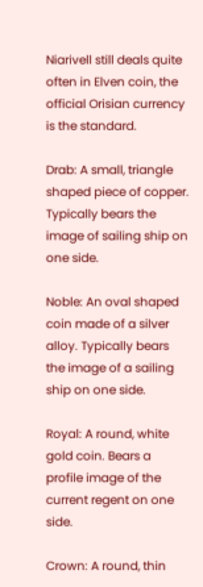Niarivell still deals quite often in Elven coin, the official Orisian currency is the standard.

Drab: A small, triangle shaped piece of copper. Typically bears the image of sailing ship on one side.

Noble: An oval shaped coin made of a silver alloy. Typically bears the image of a sailing ship on one side.

Royal: A round, white gold coin. Bears a profile image of the current regent on one side.

Crown: A round, thin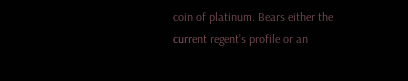coin of platinum. Bears either the current regent’s profile or an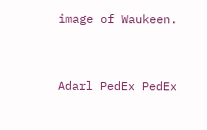image of Waukeen.



Adarl PedEx PedEx